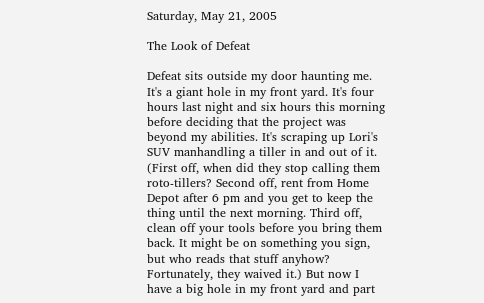Saturday, May 21, 2005

The Look of Defeat

Defeat sits outside my door haunting me. It's a giant hole in my front yard. It's four hours last night and six hours this morning before deciding that the project was beyond my abilities. It's scraping up Lori's SUV manhandling a tiller in and out of it. (First off, when did they stop calling them roto-tillers? Second off, rent from Home Depot after 6 pm and you get to keep the thing until the next morning. Third off, clean off your tools before you bring them back. It might be on something you sign, but who reads that stuff anyhow? Fortunately, they waived it.) But now I have a big hole in my front yard and part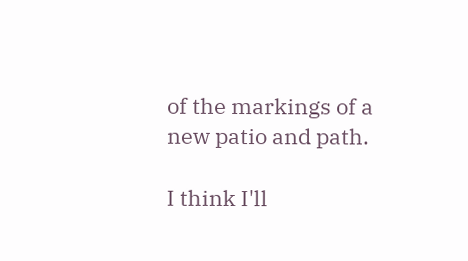of the markings of a new patio and path.

I think I'll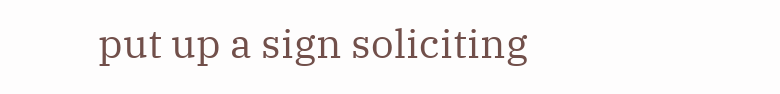put up a sign soliciting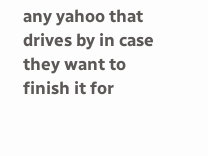any yahoo that drives by in case they want to finish it for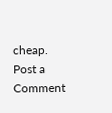cheap.
Post a Comment